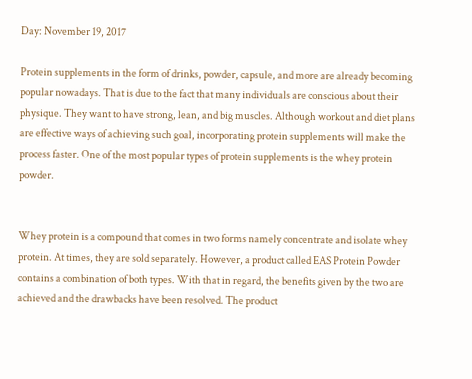Day: November 19, 2017

Protein supplements in the form of drinks, powder, capsule, and more are already becoming popular nowadays. That is due to the fact that many individuals are conscious about their physique. They want to have strong, lean, and big muscles. Although workout and diet plans are effective ways of achieving such goal, incorporating protein supplements will make the process faster. One of the most popular types of protein supplements is the whey protein powder.


Whey protein is a compound that comes in two forms namely concentrate and isolate whey protein. At times, they are sold separately. However, a product called EAS Protein Powder contains a combination of both types. With that in regard, the benefits given by the two are achieved and the drawbacks have been resolved. The product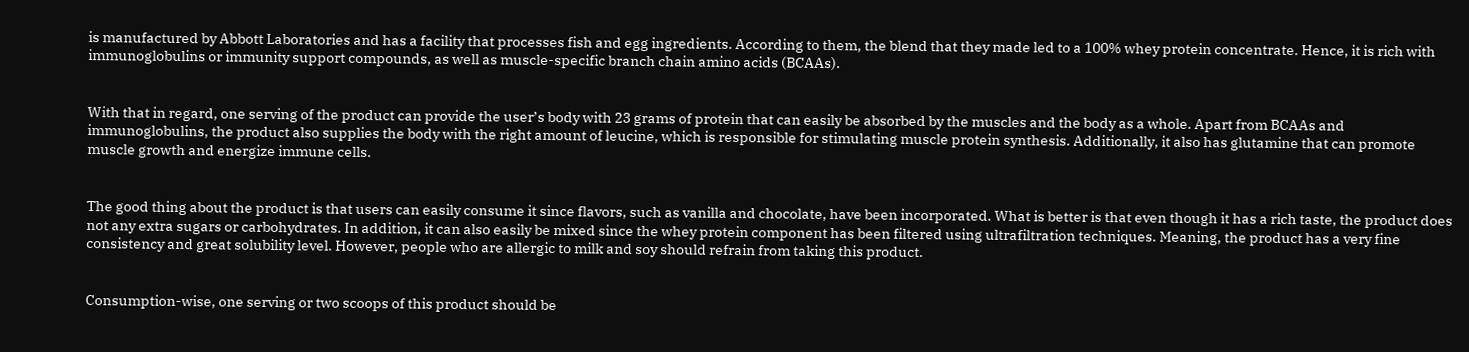is manufactured by Abbott Laboratories and has a facility that processes fish and egg ingredients. According to them, the blend that they made led to a 100% whey protein concentrate. Hence, it is rich with immunoglobulins or immunity support compounds, as well as muscle-specific branch chain amino acids (BCAAs).


With that in regard, one serving of the product can provide the user’s body with 23 grams of protein that can easily be absorbed by the muscles and the body as a whole. Apart from BCAAs and immunoglobulins, the product also supplies the body with the right amount of leucine, which is responsible for stimulating muscle protein synthesis. Additionally, it also has glutamine that can promote muscle growth and energize immune cells.


The good thing about the product is that users can easily consume it since flavors, such as vanilla and chocolate, have been incorporated. What is better is that even though it has a rich taste, the product does not any extra sugars or carbohydrates. In addition, it can also easily be mixed since the whey protein component has been filtered using ultrafiltration techniques. Meaning, the product has a very fine consistency and great solubility level. However, people who are allergic to milk and soy should refrain from taking this product.


Consumption-wise, one serving or two scoops of this product should be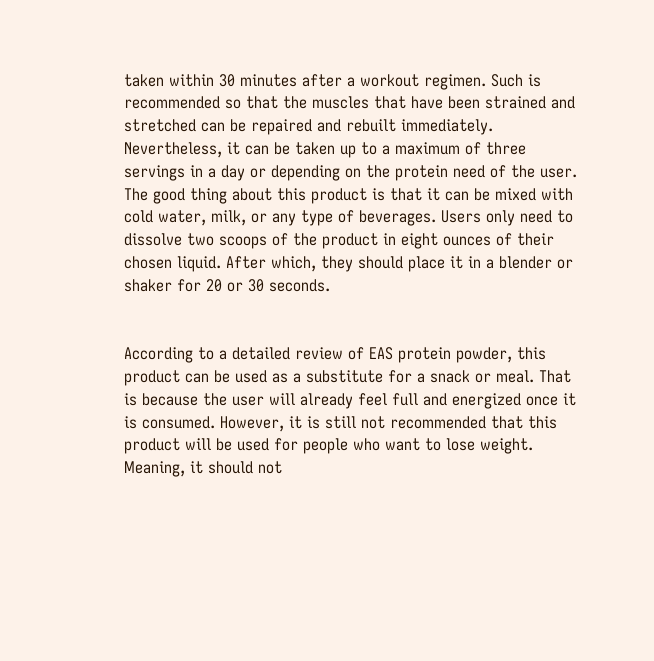taken within 30 minutes after a workout regimen. Such is recommended so that the muscles that have been strained and stretched can be repaired and rebuilt immediately. Nevertheless, it can be taken up to a maximum of three servings in a day or depending on the protein need of the user. The good thing about this product is that it can be mixed with cold water, milk, or any type of beverages. Users only need to dissolve two scoops of the product in eight ounces of their chosen liquid. After which, they should place it in a blender or shaker for 20 or 30 seconds.


According to a detailed review of EAS protein powder, this product can be used as a substitute for a snack or meal. That is because the user will already feel full and energized once it is consumed. However, it is still not recommended that this product will be used for people who want to lose weight. Meaning, it should not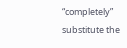“completely” substitute the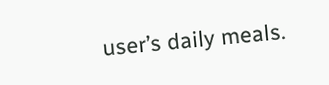user’s daily meals.